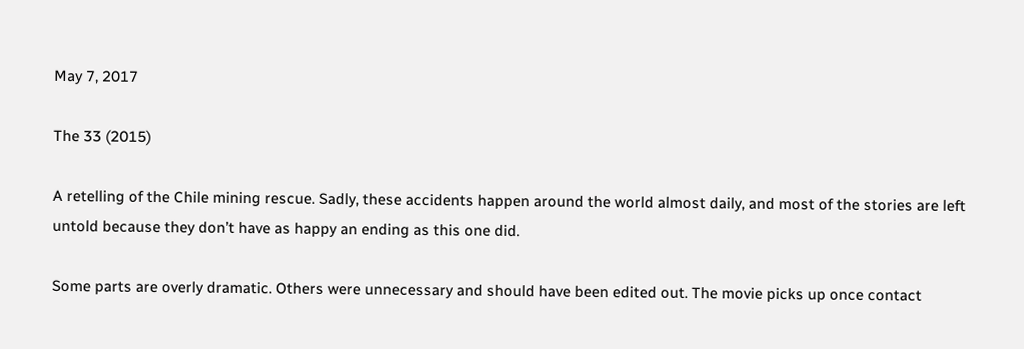May 7, 2017

The 33 (2015)

A retelling of the Chile mining rescue. Sadly, these accidents happen around the world almost daily, and most of the stories are left untold because they don’t have as happy an ending as this one did.

Some parts are overly dramatic. Others were unnecessary and should have been edited out. The movie picks up once contact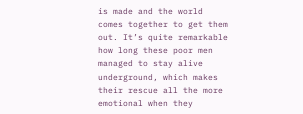is made and the world comes together to get them out. It’s quite remarkable how long these poor men managed to stay alive underground, which makes their rescue all the more emotional when they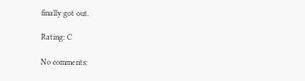finally got out.

Rating: C

No comments: